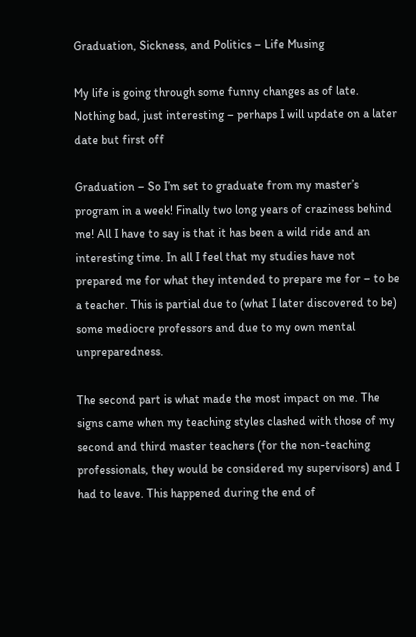Graduation, Sickness, and Politics – Life Musing

My life is going through some funny changes as of late. Nothing bad, just interesting – perhaps I will update on a later date but first off

Graduation – So I’m set to graduate from my master’s program in a week! Finally two long years of craziness behind me! All I have to say is that it has been a wild ride and an interesting time. In all I feel that my studies have not prepared me for what they intended to prepare me for – to be a teacher. This is partial due to (what I later discovered to be) some mediocre professors and due to my own mental unpreparedness.

The second part is what made the most impact on me. The signs came when my teaching styles clashed with those of my second and third master teachers (for the non-teaching professionals, they would be considered my supervisors) and I had to leave. This happened during the end of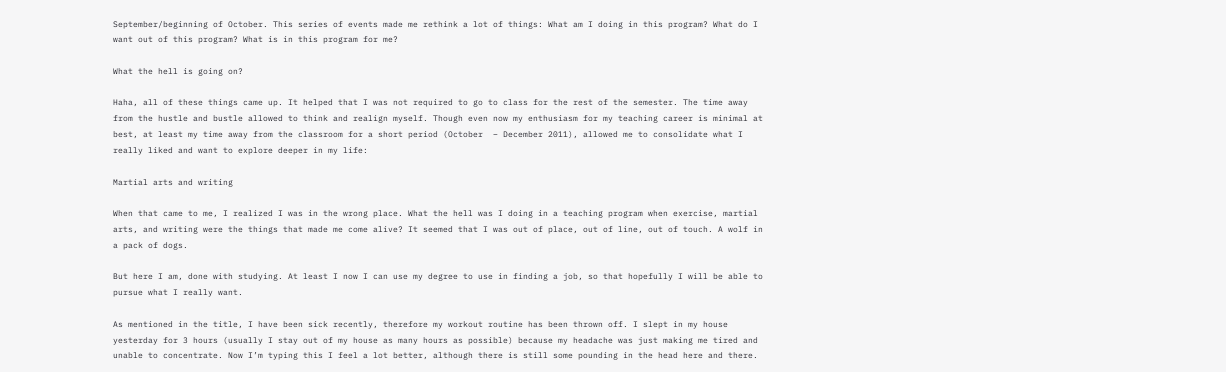September/beginning of October. This series of events made me rethink a lot of things: What am I doing in this program? What do I want out of this program? What is in this program for me?

What the hell is going on?

Haha, all of these things came up. It helped that I was not required to go to class for the rest of the semester. The time away from the hustle and bustle allowed to think and realign myself. Though even now my enthusiasm for my teaching career is minimal at best, at least my time away from the classroom for a short period (October  – December 2011), allowed me to consolidate what I really liked and want to explore deeper in my life:

Martial arts and writing

When that came to me, I realized I was in the wrong place. What the hell was I doing in a teaching program when exercise, martial arts, and writing were the things that made me come alive? It seemed that I was out of place, out of line, out of touch. A wolf in a pack of dogs.

But here I am, done with studying. At least I now I can use my degree to use in finding a job, so that hopefully I will be able to pursue what I really want.

As mentioned in the title, I have been sick recently, therefore my workout routine has been thrown off. I slept in my house yesterday for 3 hours (usually I stay out of my house as many hours as possible) because my headache was just making me tired and unable to concentrate. Now I’m typing this I feel a lot better, although there is still some pounding in the head here and there.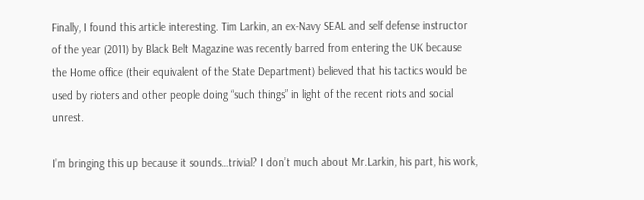Finally, I found this article interesting. Tim Larkin, an ex-Navy SEAL and self defense instructor of the year (2011) by Black Belt Magazine was recently barred from entering the UK because the Home office (their equivalent of the State Department) believed that his tactics would be used by rioters and other people doing “such things” in light of the recent riots and social unrest.

I’m bringing this up because it sounds…trivial? I don’t much about Mr.Larkin, his part, his work,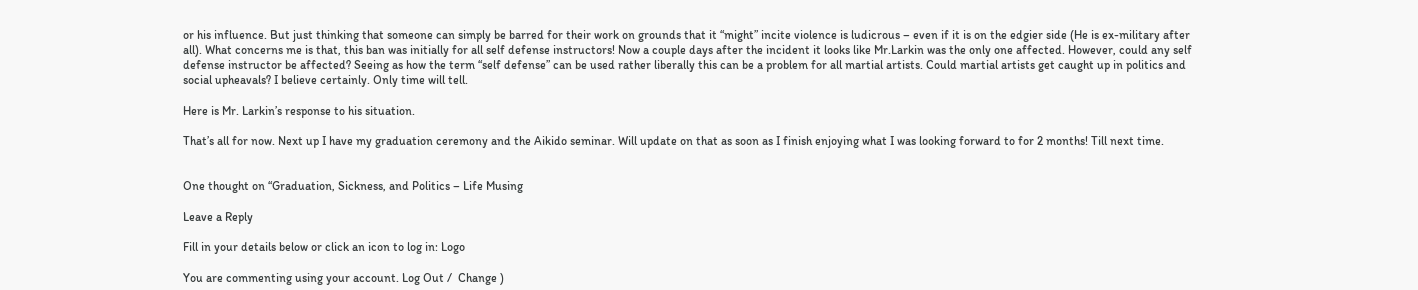or his influence. But just thinking that someone can simply be barred for their work on grounds that it “might” incite violence is ludicrous – even if it is on the edgier side (He is ex-military after all). What concerns me is that, this ban was initially for all self defense instructors! Now a couple days after the incident it looks like Mr.Larkin was the only one affected. However, could any self defense instructor be affected? Seeing as how the term “self defense” can be used rather liberally this can be a problem for all martial artists. Could martial artists get caught up in politics and social upheavals? I believe certainly. Only time will tell.

Here is Mr. Larkin’s response to his situation.

That’s all for now. Next up I have my graduation ceremony and the Aikido seminar. Will update on that as soon as I finish enjoying what I was looking forward to for 2 months! Till next time.


One thought on “Graduation, Sickness, and Politics – Life Musing

Leave a Reply

Fill in your details below or click an icon to log in: Logo

You are commenting using your account. Log Out /  Change )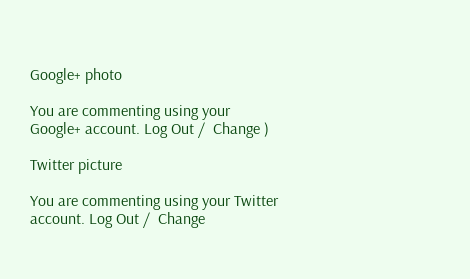Google+ photo

You are commenting using your Google+ account. Log Out /  Change )

Twitter picture

You are commenting using your Twitter account. Log Out /  Change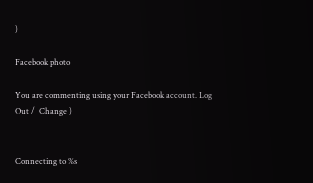)

Facebook photo

You are commenting using your Facebook account. Log Out /  Change )


Connecting to %s